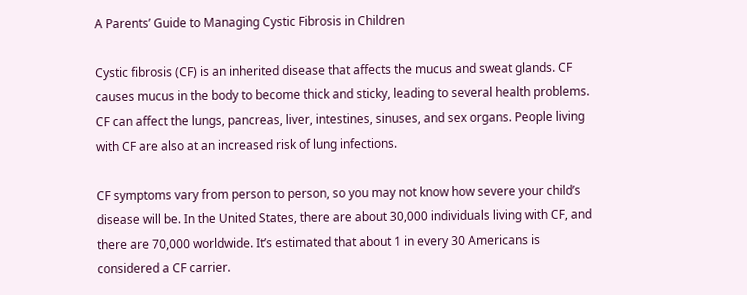A Parents’ Guide to Managing Cystic Fibrosis in Children

Cystic fibrosis (CF) is an inherited disease that affects the mucus and sweat glands. CF causes mucus in the body to become thick and sticky, leading to several health problems. CF can affect the lungs, pancreas, liver, intestines, sinuses, and sex organs. People living with CF are also at an increased risk of lung infections.

CF symptoms vary from person to person, so you may not know how severe your child’s disease will be. In the United States, there are about 30,000 individuals living with CF, and there are 70,000 worldwide. It’s estimated that about 1 in every 30 Americans is considered a CF carrier.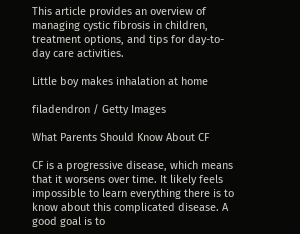This article provides an overview of managing cystic fibrosis in children, treatment options, and tips for day-to-day care activities.

Little boy makes inhalation at home

filadendron / Getty Images

What Parents Should Know About CF

CF is a progressive disease, which means that it worsens over time. It likely feels impossible to learn everything there is to know about this complicated disease. A good goal is to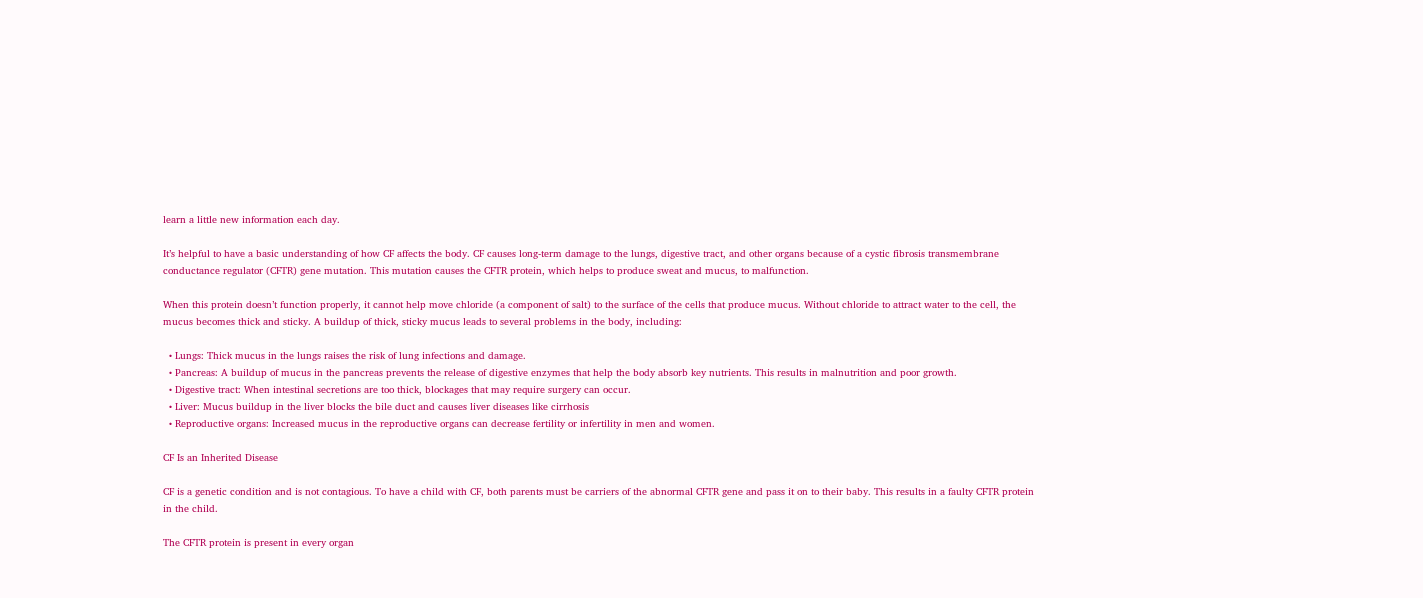learn a little new information each day.

It’s helpful to have a basic understanding of how CF affects the body. CF causes long-term damage to the lungs, digestive tract, and other organs because of a cystic fibrosis transmembrane conductance regulator (CFTR) gene mutation. This mutation causes the CFTR protein, which helps to produce sweat and mucus, to malfunction.

When this protein doesn’t function properly, it cannot help move chloride (a component of salt) to the surface of the cells that produce mucus. Without chloride to attract water to the cell, the mucus becomes thick and sticky. A buildup of thick, sticky mucus leads to several problems in the body, including:

  • Lungs: Thick mucus in the lungs raises the risk of lung infections and damage.
  • Pancreas: A buildup of mucus in the pancreas prevents the release of digestive enzymes that help the body absorb key nutrients. This results in malnutrition and poor growth.
  • Digestive tract: When intestinal secretions are too thick, blockages that may require surgery can occur.
  • Liver: Mucus buildup in the liver blocks the bile duct and causes liver diseases like cirrhosis
  • Reproductive organs: Increased mucus in the reproductive organs can decrease fertility or infertility in men and women.

CF Is an Inherited Disease

CF is a genetic condition and is not contagious. To have a child with CF, both parents must be carriers of the abnormal CFTR gene and pass it on to their baby. This results in a faulty CFTR protein in the child.

The CFTR protein is present in every organ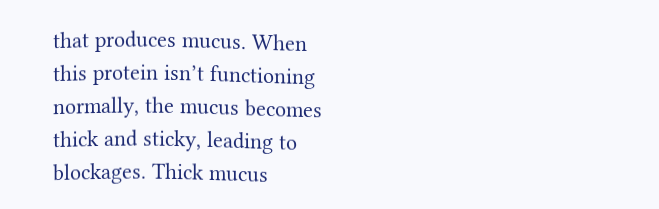that produces mucus. When this protein isn’t functioning normally, the mucus becomes thick and sticky, leading to blockages. Thick mucus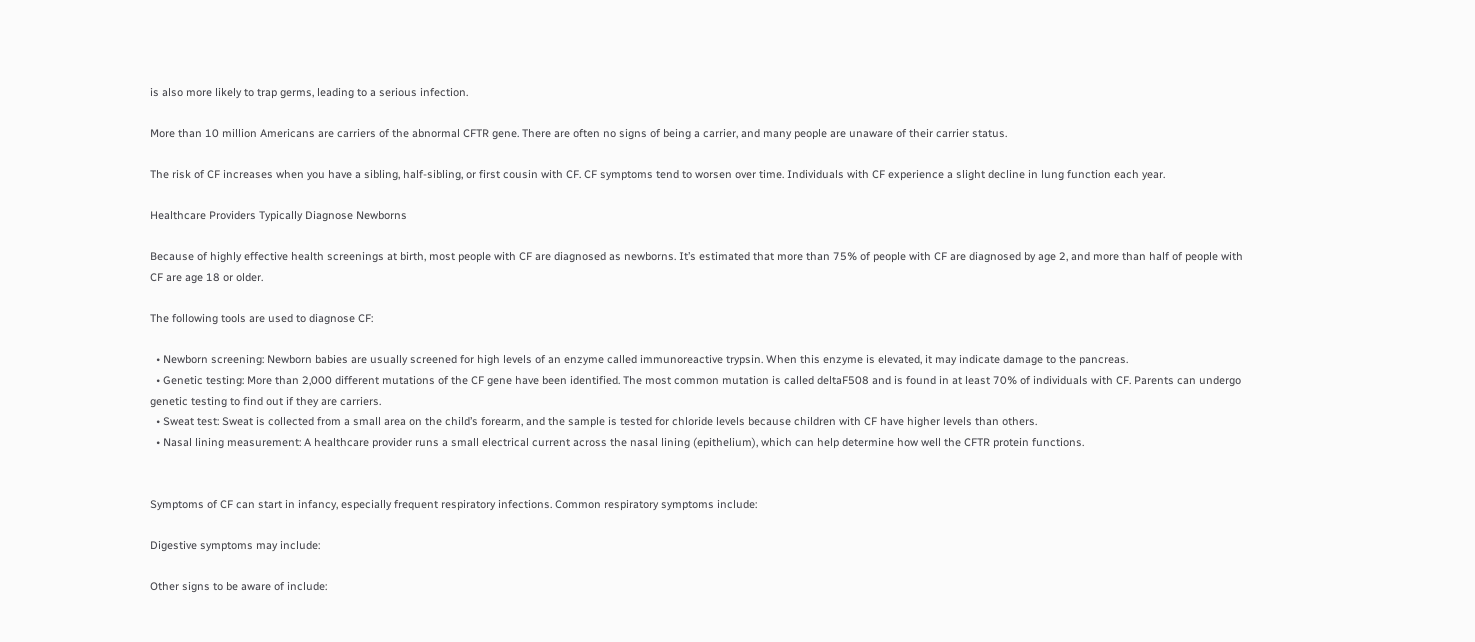is also more likely to trap germs, leading to a serious infection.

More than 10 million Americans are carriers of the abnormal CFTR gene. There are often no signs of being a carrier, and many people are unaware of their carrier status.

The risk of CF increases when you have a sibling, half-sibling, or first cousin with CF. CF symptoms tend to worsen over time. Individuals with CF experience a slight decline in lung function each year.

Healthcare Providers Typically Diagnose Newborns

Because of highly effective health screenings at birth, most people with CF are diagnosed as newborns. It’s estimated that more than 75% of people with CF are diagnosed by age 2, and more than half of people with CF are age 18 or older.

The following tools are used to diagnose CF:

  • Newborn screening: Newborn babies are usually screened for high levels of an enzyme called immunoreactive trypsin. When this enzyme is elevated, it may indicate damage to the pancreas.
  • Genetic testing: More than 2,000 different mutations of the CF gene have been identified. The most common mutation is called deltaF508 and is found in at least 70% of individuals with CF. Parents can undergo genetic testing to find out if they are carriers.
  • Sweat test: Sweat is collected from a small area on the child’s forearm, and the sample is tested for chloride levels because children with CF have higher levels than others.
  • Nasal lining measurement: A healthcare provider runs a small electrical current across the nasal lining (epithelium), which can help determine how well the CFTR protein functions.


Symptoms of CF can start in infancy, especially frequent respiratory infections. Common respiratory symptoms include:

Digestive symptoms may include:

Other signs to be aware of include: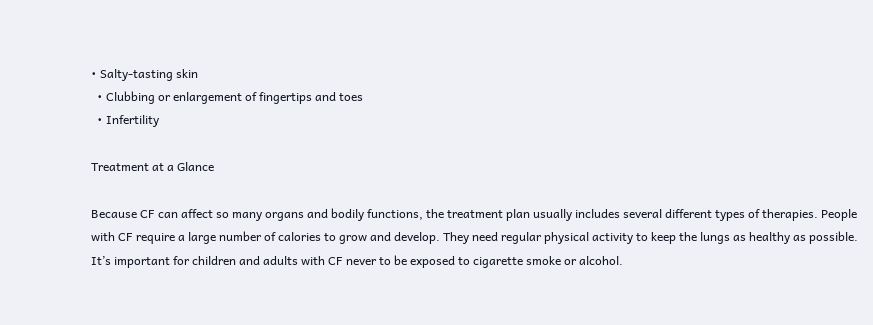• Salty-tasting skin
  • Clubbing or enlargement of fingertips and toes
  • Infertility

Treatment at a Glance

Because CF can affect so many organs and bodily functions, the treatment plan usually includes several different types of therapies. People with CF require a large number of calories to grow and develop. They need regular physical activity to keep the lungs as healthy as possible. It’s important for children and adults with CF never to be exposed to cigarette smoke or alcohol.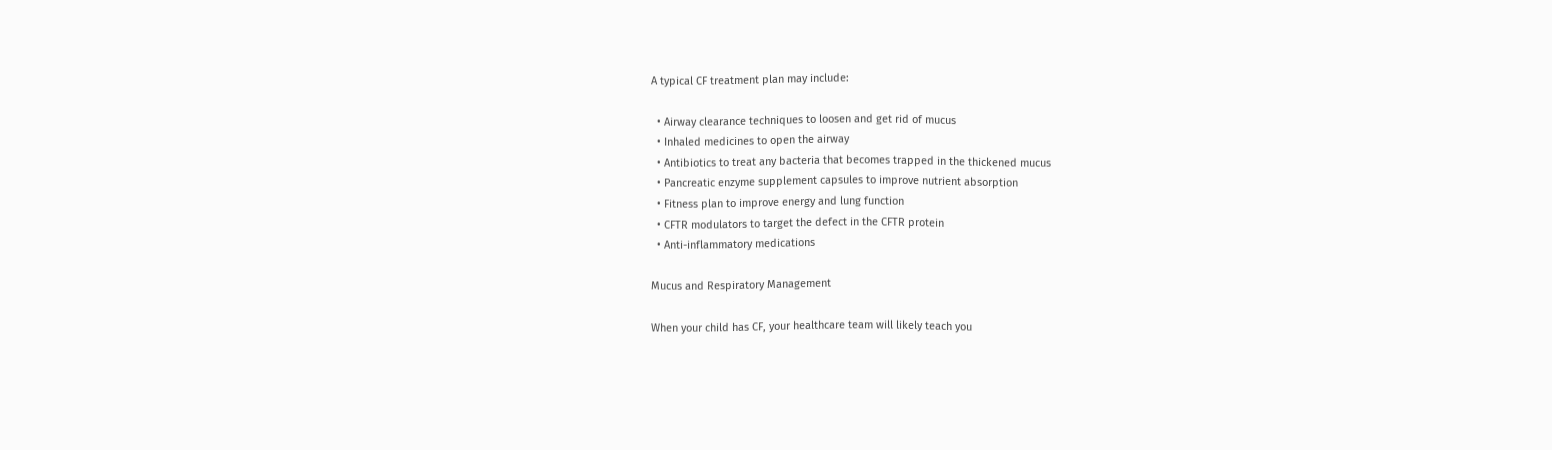A typical CF treatment plan may include:

  • Airway clearance techniques to loosen and get rid of mucus
  • Inhaled medicines to open the airway
  • Antibiotics to treat any bacteria that becomes trapped in the thickened mucus
  • Pancreatic enzyme supplement capsules to improve nutrient absorption
  • Fitness plan to improve energy and lung function
  • CFTR modulators to target the defect in the CFTR protein
  • Anti-inflammatory medications

Mucus and Respiratory Management

When your child has CF, your healthcare team will likely teach you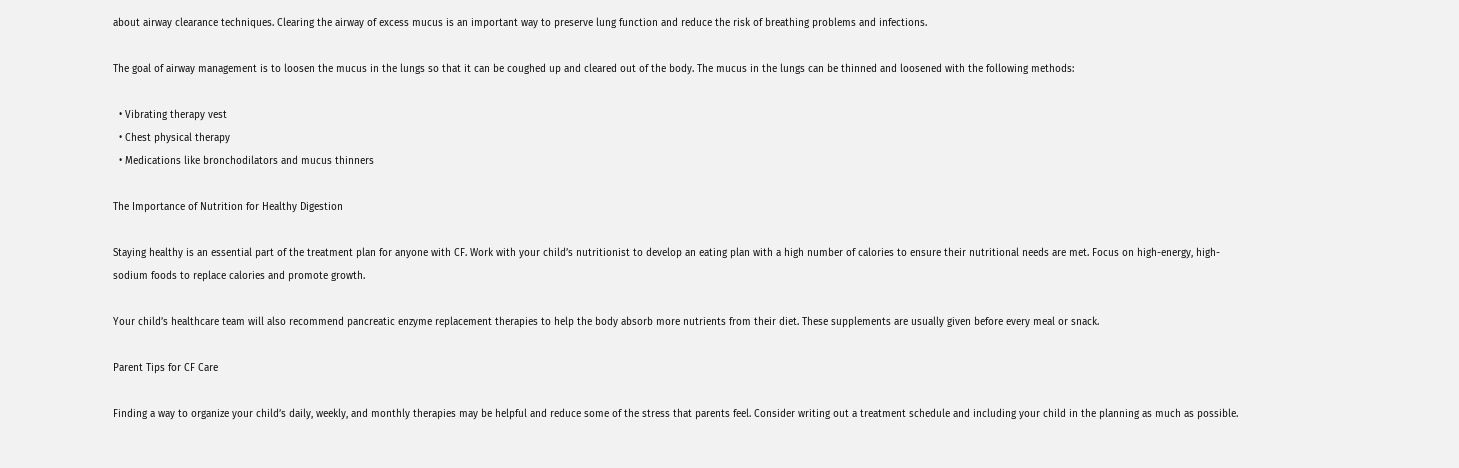about airway clearance techniques. Clearing the airway of excess mucus is an important way to preserve lung function and reduce the risk of breathing problems and infections.

The goal of airway management is to loosen the mucus in the lungs so that it can be coughed up and cleared out of the body. The mucus in the lungs can be thinned and loosened with the following methods:

  • Vibrating therapy vest
  • Chest physical therapy
  • Medications like bronchodilators and mucus thinners

The Importance of Nutrition for Healthy Digestion

Staying healthy is an essential part of the treatment plan for anyone with CF. Work with your child’s nutritionist to develop an eating plan with a high number of calories to ensure their nutritional needs are met. Focus on high-energy, high-sodium foods to replace calories and promote growth.

Your child’s healthcare team will also recommend pancreatic enzyme replacement therapies to help the body absorb more nutrients from their diet. These supplements are usually given before every meal or snack.

Parent Tips for CF Care

Finding a way to organize your child’s daily, weekly, and monthly therapies may be helpful and reduce some of the stress that parents feel. Consider writing out a treatment schedule and including your child in the planning as much as possible.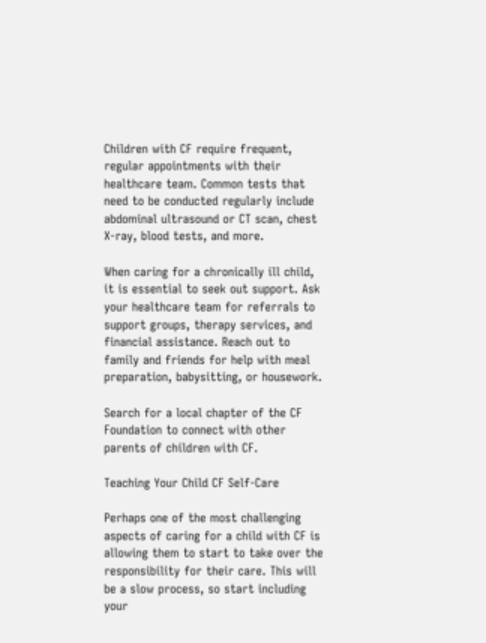Children with CF require frequent, regular appointments with their healthcare team. Common tests that need to be conducted regularly include abdominal ultrasound or CT scan, chest X-ray, blood tests, and more.

When caring for a chronically ill child, it is essential to seek out support. Ask your healthcare team for referrals to support groups, therapy services, and financial assistance. Reach out to family and friends for help with meal preparation, babysitting, or housework.

Search for a local chapter of the CF Foundation to connect with other parents of children with CF.

Teaching Your Child CF Self-Care

Perhaps one of the most challenging aspects of caring for a child with CF is allowing them to start to take over the responsibility for their care. This will be a slow process, so start including your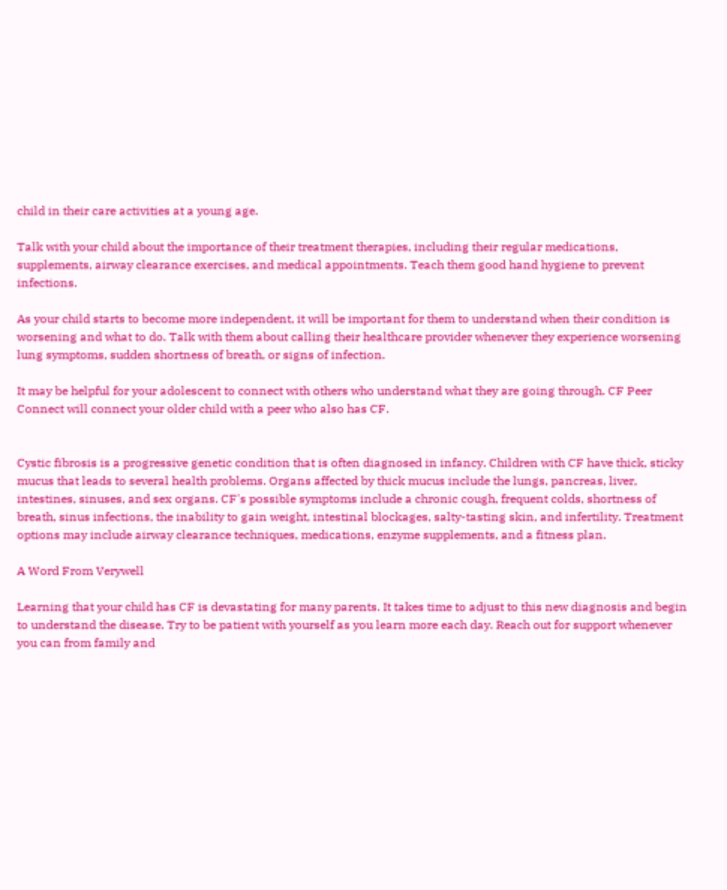child in their care activities at a young age.

Talk with your child about the importance of their treatment therapies, including their regular medications, supplements, airway clearance exercises, and medical appointments. Teach them good hand hygiene to prevent infections.

As your child starts to become more independent, it will be important for them to understand when their condition is worsening and what to do. Talk with them about calling their healthcare provider whenever they experience worsening lung symptoms, sudden shortness of breath, or signs of infection.

It may be helpful for your adolescent to connect with others who understand what they are going through. CF Peer Connect will connect your older child with a peer who also has CF.


Cystic fibrosis is a progressive genetic condition that is often diagnosed in infancy. Children with CF have thick, sticky mucus that leads to several health problems. Organs affected by thick mucus include the lungs, pancreas, liver, intestines, sinuses, and sex organs. CF's possible symptoms include a chronic cough, frequent colds, shortness of breath, sinus infections, the inability to gain weight, intestinal blockages, salty-tasting skin, and infertility. Treatment options may include airway clearance techniques, medications, enzyme supplements, and a fitness plan.

A Word From Verywell

Learning that your child has CF is devastating for many parents. It takes time to adjust to this new diagnosis and begin to understand the disease. Try to be patient with yourself as you learn more each day. Reach out for support whenever you can from family and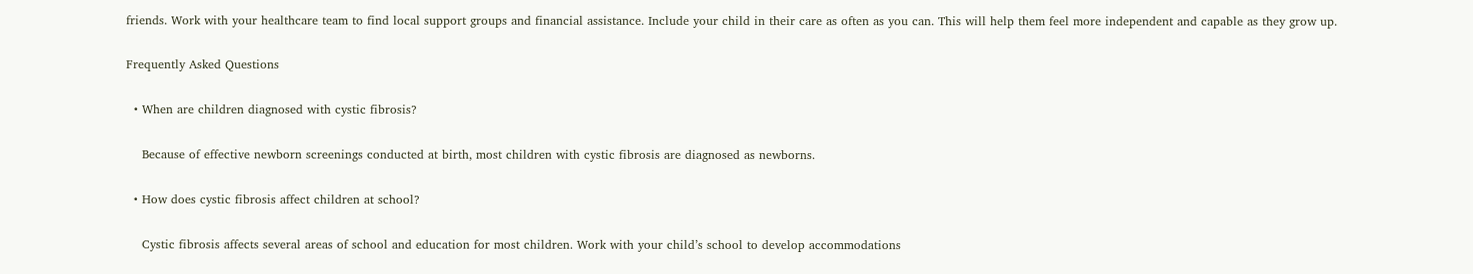friends. Work with your healthcare team to find local support groups and financial assistance. Include your child in their care as often as you can. This will help them feel more independent and capable as they grow up.

Frequently Asked Questions

  • When are children diagnosed with cystic fibrosis?

    Because of effective newborn screenings conducted at birth, most children with cystic fibrosis are diagnosed as newborns.

  • How does cystic fibrosis affect children at school?

    Cystic fibrosis affects several areas of school and education for most children. Work with your child’s school to develop accommodations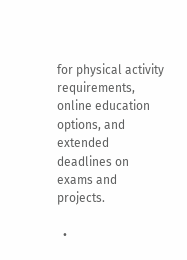for physical activity requirements, online education options, and extended deadlines on exams and projects.

  •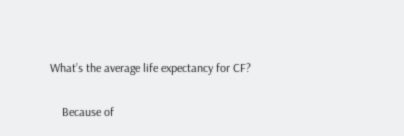What’s the average life expectancy for CF?

    Because of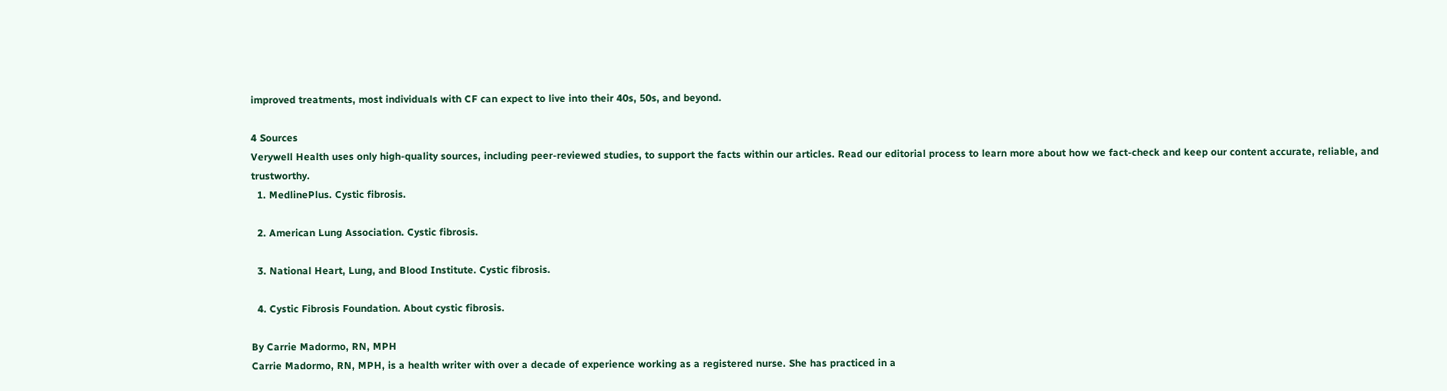improved treatments, most individuals with CF can expect to live into their 40s, 50s, and beyond.

4 Sources
Verywell Health uses only high-quality sources, including peer-reviewed studies, to support the facts within our articles. Read our editorial process to learn more about how we fact-check and keep our content accurate, reliable, and trustworthy.
  1. MedlinePlus. Cystic fibrosis.

  2. American Lung Association. Cystic fibrosis.

  3. National Heart, Lung, and Blood Institute. Cystic fibrosis.

  4. Cystic Fibrosis Foundation. About cystic fibrosis.

By Carrie Madormo, RN, MPH
Carrie Madormo, RN, MPH, is a health writer with over a decade of experience working as a registered nurse. She has practiced in a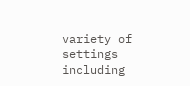variety of settings including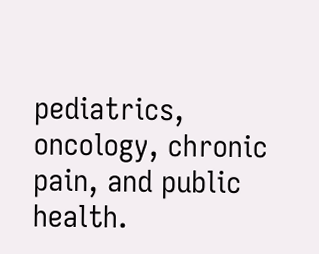pediatrics, oncology, chronic pain, and public health.